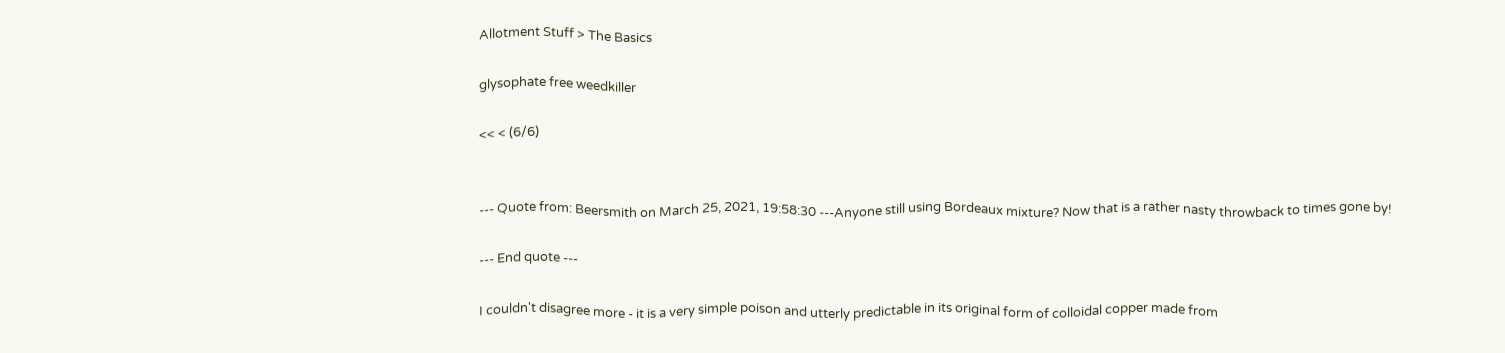Allotment Stuff > The Basics

glysophate free weedkiller

<< < (6/6)


--- Quote from: Beersmith on March 25, 2021, 19:58:30 ---Anyone still using Bordeaux mixture? Now that is a rather nasty throwback to times gone by!

--- End quote ---

I couldn't disagree more - it is a very simple poison and utterly predictable in its original form of colloidal copper made from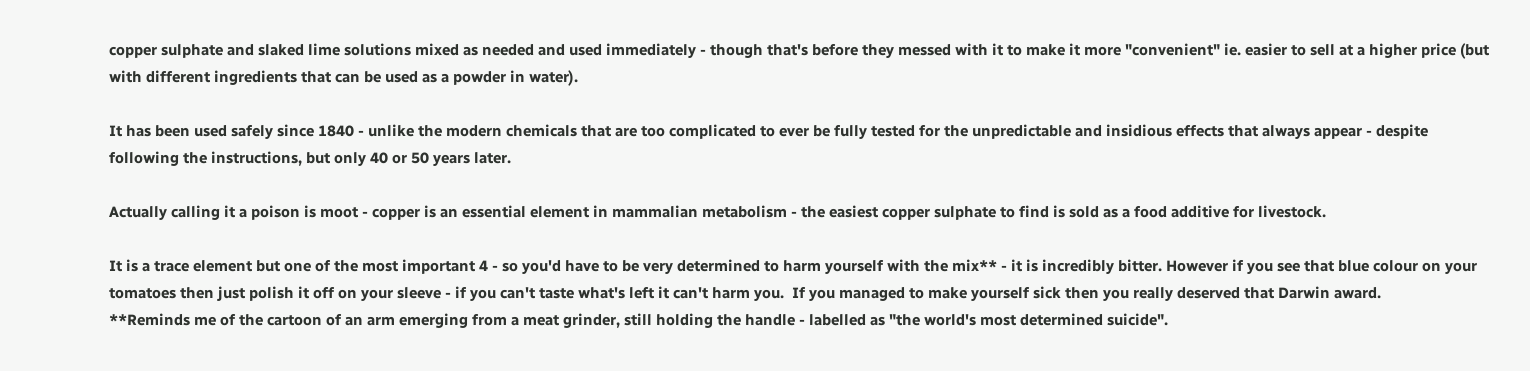copper sulphate and slaked lime solutions mixed as needed and used immediately - though that's before they messed with it to make it more "convenient" ie. easier to sell at a higher price (but with different ingredients that can be used as a powder in water).

It has been used safely since 1840 - unlike the modern chemicals that are too complicated to ever be fully tested for the unpredictable and insidious effects that always appear - despite following the instructions, but only 40 or 50 years later.

Actually calling it a poison is moot - copper is an essential element in mammalian metabolism - the easiest copper sulphate to find is sold as a food additive for livestock.

It is a trace element but one of the most important 4 - so you'd have to be very determined to harm yourself with the mix** - it is incredibly bitter. However if you see that blue colour on your tomatoes then just polish it off on your sleeve - if you can't taste what's left it can't harm you.  If you managed to make yourself sick then you really deserved that Darwin award.
**Reminds me of the cartoon of an arm emerging from a meat grinder, still holding the handle - labelled as "the world's most determined suicide".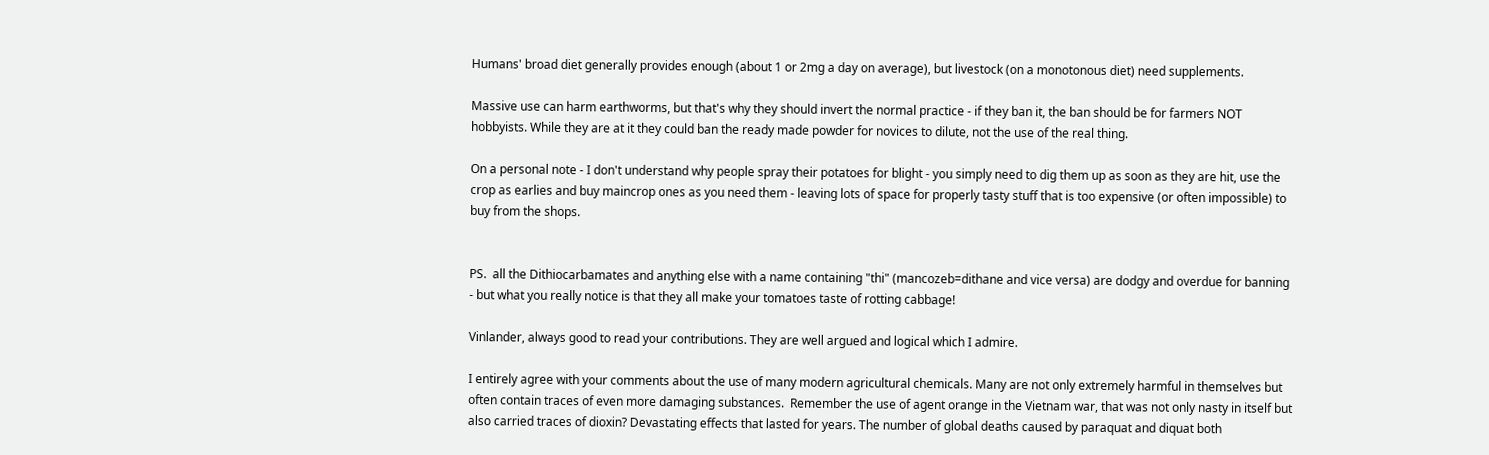Humans' broad diet generally provides enough (about 1 or 2mg a day on average), but livestock (on a monotonous diet) need supplements.

Massive use can harm earthworms, but that's why they should invert the normal practice - if they ban it, the ban should be for farmers NOT hobbyists. While they are at it they could ban the ready made powder for novices to dilute, not the use of the real thing.

On a personal note - I don't understand why people spray their potatoes for blight - you simply need to dig them up as soon as they are hit, use the crop as earlies and buy maincrop ones as you need them - leaving lots of space for properly tasty stuff that is too expensive (or often impossible) to buy from the shops.


PS.  all the Dithiocarbamates and anything else with a name containing "thi" (mancozeb=dithane and vice versa) are dodgy and overdue for banning - but what you really notice is that they all make your tomatoes taste of rotting cabbage!

Vinlander, always good to read your contributions. They are well argued and logical which I admire.

I entirely agree with your comments about the use of many modern agricultural chemicals. Many are not only extremely harmful in themselves but often contain traces of even more damaging substances.  Remember the use of agent orange in the Vietnam war, that was not only nasty in itself but also carried traces of dioxin? Devastating effects that lasted for years. The number of global deaths caused by paraquat and diquat both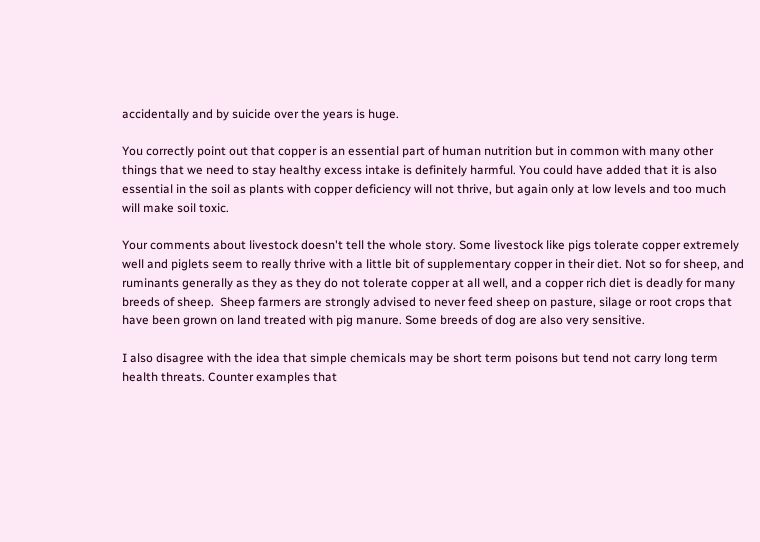accidentally and by suicide over the years is huge.

You correctly point out that copper is an essential part of human nutrition but in common with many other things that we need to stay healthy excess intake is definitely harmful. You could have added that it is also essential in the soil as plants with copper deficiency will not thrive, but again only at low levels and too much will make soil toxic.

Your comments about livestock doesn't tell the whole story. Some livestock like pigs tolerate copper extremely well and piglets seem to really thrive with a little bit of supplementary copper in their diet. Not so for sheep, and ruminants generally as they as they do not tolerate copper at all well, and a copper rich diet is deadly for many breeds of sheep.  Sheep farmers are strongly advised to never feed sheep on pasture, silage or root crops that have been grown on land treated with pig manure. Some breeds of dog are also very sensitive.

I also disagree with the idea that simple chemicals may be short term poisons but tend not carry long term health threats. Counter examples that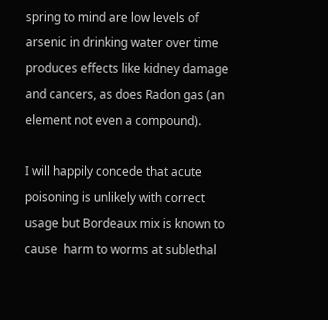spring to mind are low levels of arsenic in drinking water over time produces effects like kidney damage and cancers, as does Radon gas (an element not even a compound).

I will happily concede that acute poisoning is unlikely with correct usage but Bordeaux mix is known to cause  harm to worms at sublethal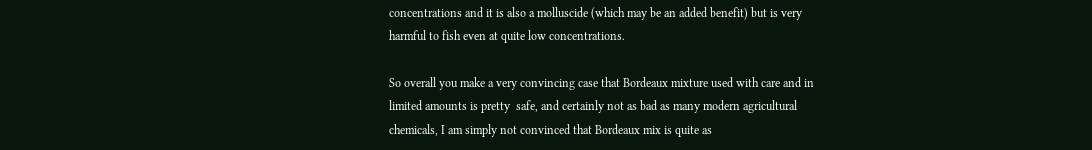concentrations and it is also a molluscide (which may be an added benefit) but is very harmful to fish even at quite low concentrations.

So overall you make a very convincing case that Bordeaux mixture used with care and in limited amounts is pretty  safe, and certainly not as bad as many modern agricultural chemicals, I am simply not convinced that Bordeaux mix is quite as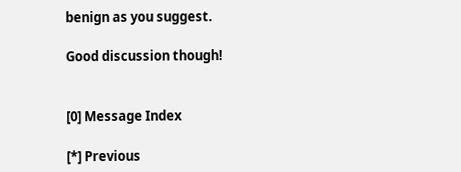benign as you suggest.

Good discussion though!


[0] Message Index

[*] Previous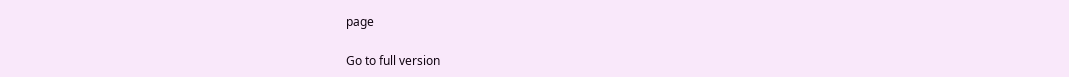page

Go to full version